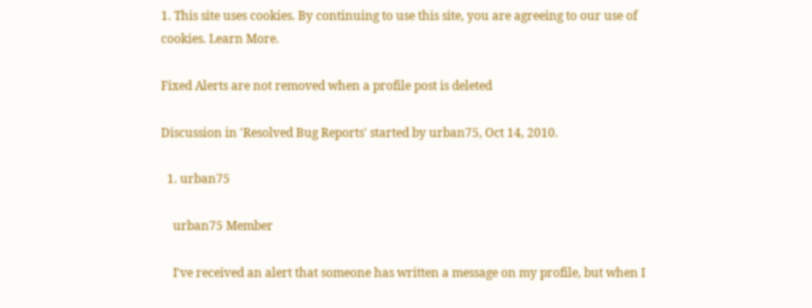1. This site uses cookies. By continuing to use this site, you are agreeing to our use of cookies. Learn More.

Fixed Alerts are not removed when a profile post is deleted

Discussion in 'Resolved Bug Reports' started by urban75, Oct 14, 2010.

  1. urban75

    urban75 Member

    I've received an alert that someone has written a message on my profile, but when I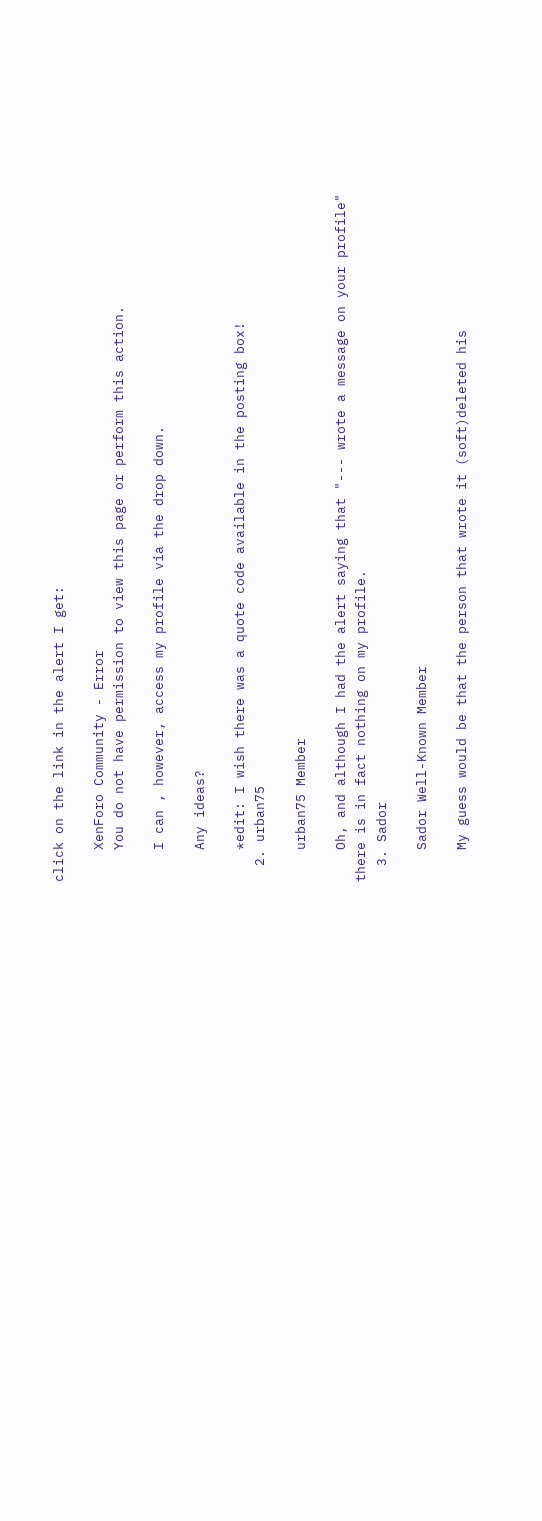click on the link in the alert I get:

    XenForo Community - Error
    You do not have permission to view this page or perform this action.

    I can , however, access my profile via the drop down.

    Any ideas?

    *edit: I wish there was a quote code available in the posting box!
  2. urban75

    urban75 Member

    Oh, and although I had the alert saying that "--- wrote a message on your profile" there is in fact nothing on my profile.
  3. Sador

    Sador Well-Known Member

    My guess would be that the person that wrote it (soft)deleted his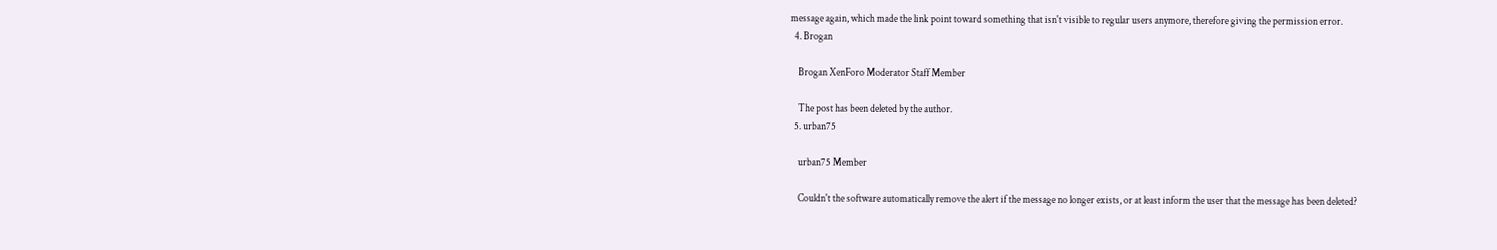message again, which made the link point toward something that isn't visible to regular users anymore, therefore giving the permission error.
  4. Brogan

    Brogan XenForo Moderator Staff Member

    The post has been deleted by the author.
  5. urban75

    urban75 Member

    Couldn't the software automatically remove the alert if the message no longer exists, or at least inform the user that the message has been deleted?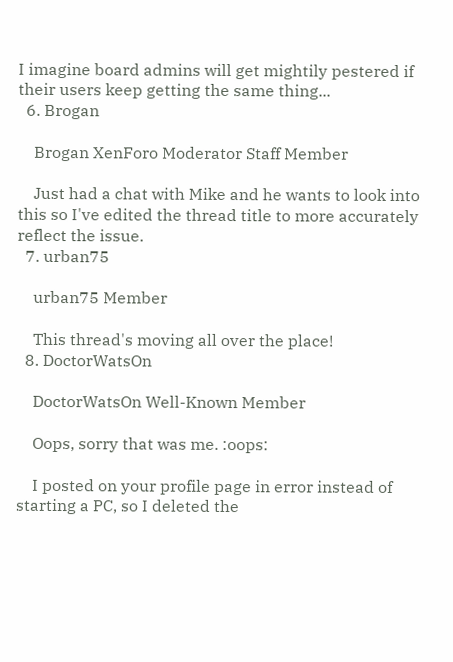I imagine board admins will get mightily pestered if their users keep getting the same thing...
  6. Brogan

    Brogan XenForo Moderator Staff Member

    Just had a chat with Mike and he wants to look into this so I've edited the thread title to more accurately reflect the issue.
  7. urban75

    urban75 Member

    This thread's moving all over the place!
  8. DoctorWatsOn

    DoctorWatsOn Well-Known Member

    Oops, sorry that was me. :oops:

    I posted on your profile page in error instead of starting a PC, so I deleted the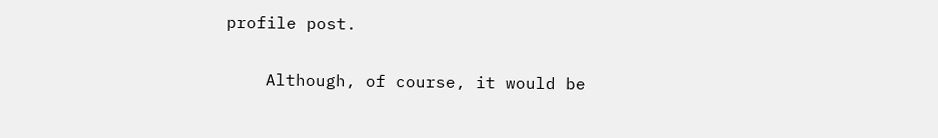profile post.

    Although, of course, it would be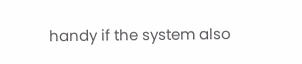handy if the system also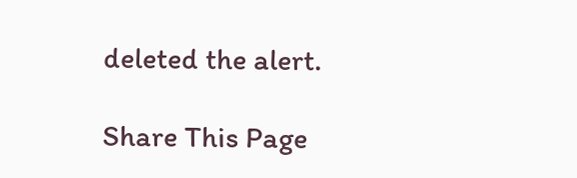deleted the alert.

Share This Page